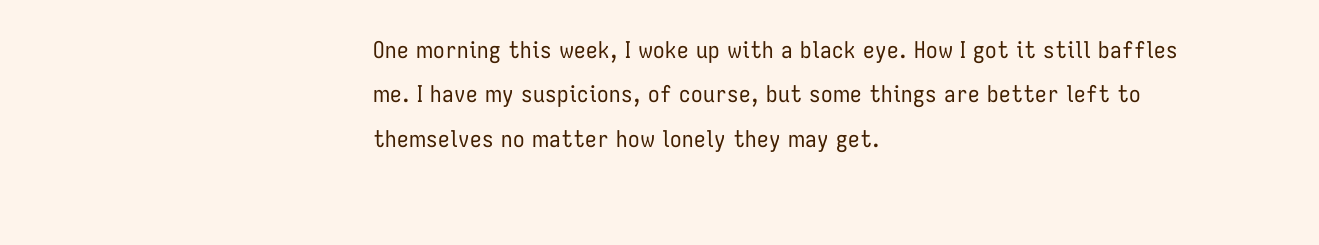One morning this week, I woke up with a black eye. How I got it still baffles me. I have my suspicions, of course, but some things are better left to themselves no matter how lonely they may get.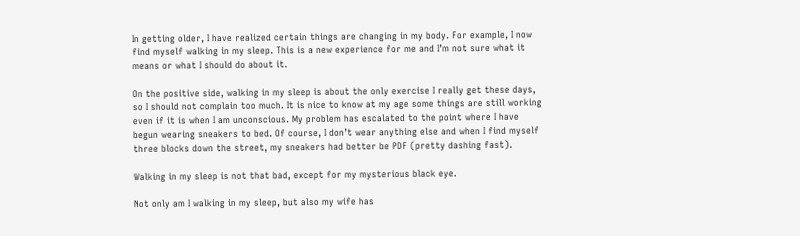In getting older, I have realized certain things are changing in my body. For example, I now find myself walking in my sleep. This is a new experience for me and I’m not sure what it means or what I should do about it.

On the positive side, walking in my sleep is about the only exercise I really get these days, so I should not complain too much. It is nice to know at my age some things are still working even if it is when I am unconscious. My problem has escalated to the point where I have begun wearing sneakers to bed. Of course, I don’t wear anything else and when I find myself three blocks down the street, my sneakers had better be PDF (pretty dashing fast).

Walking in my sleep is not that bad, except for my mysterious black eye.

Not only am I walking in my sleep, but also my wife has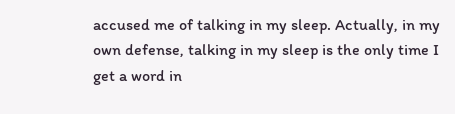accused me of talking in my sleep. Actually, in my own defense, talking in my sleep is the only time I get a word in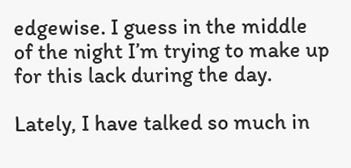edgewise. I guess in the middle of the night I’m trying to make up for this lack during the day.

Lately, I have talked so much in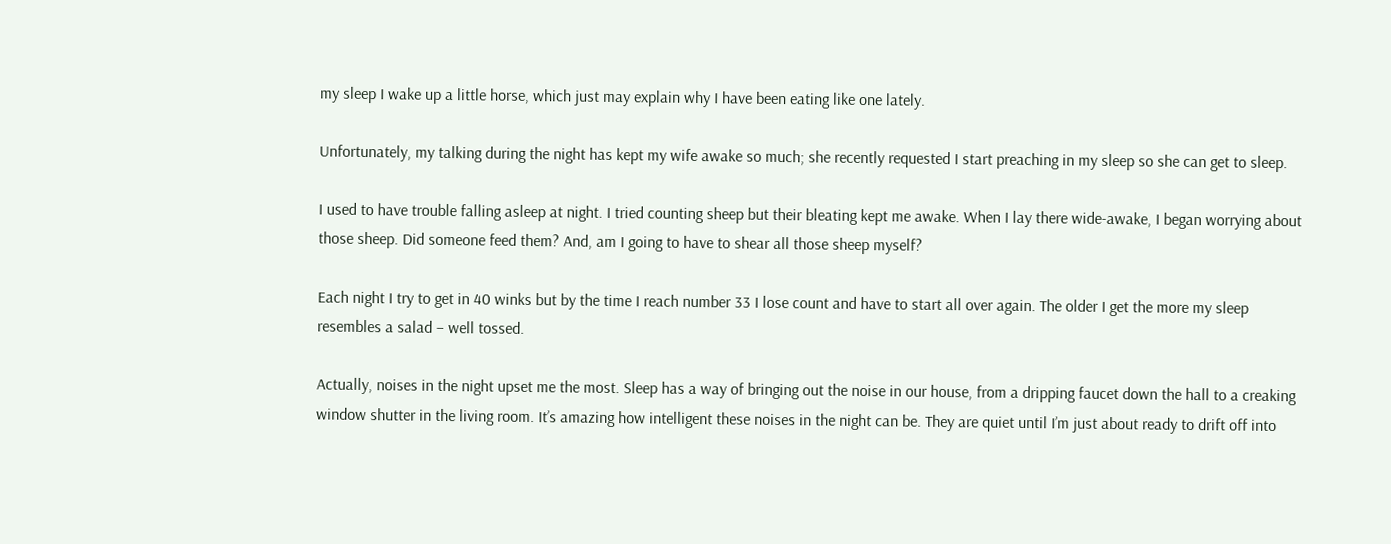my sleep I wake up a little horse, which just may explain why I have been eating like one lately.

Unfortunately, my talking during the night has kept my wife awake so much; she recently requested I start preaching in my sleep so she can get to sleep.

I used to have trouble falling asleep at night. I tried counting sheep but their bleating kept me awake. When I lay there wide-awake, I began worrying about those sheep. Did someone feed them? And, am I going to have to shear all those sheep myself?

Each night I try to get in 40 winks but by the time I reach number 33 I lose count and have to start all over again. The older I get the more my sleep resembles a salad – well tossed.

Actually, noises in the night upset me the most. Sleep has a way of bringing out the noise in our house, from a dripping faucet down the hall to a creaking window shutter in the living room. It’s amazing how intelligent these noises in the night can be. They are quiet until I’m just about ready to drift off into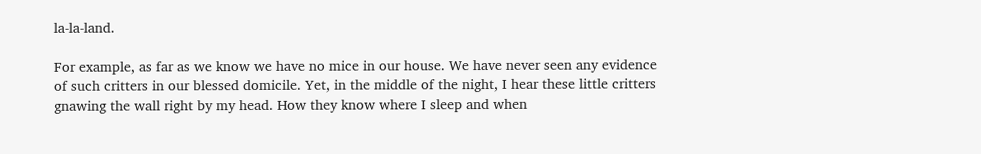la-la-land.

For example, as far as we know we have no mice in our house. We have never seen any evidence of such critters in our blessed domicile. Yet, in the middle of the night, I hear these little critters gnawing the wall right by my head. How they know where I sleep and when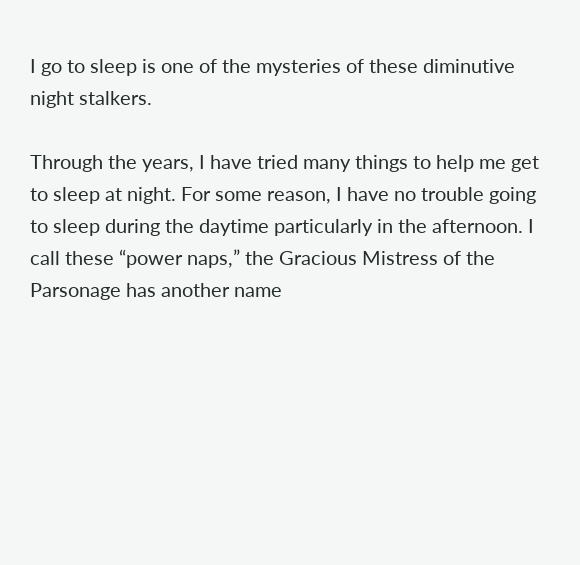I go to sleep is one of the mysteries of these diminutive night stalkers.

Through the years, I have tried many things to help me get to sleep at night. For some reason, I have no trouble going to sleep during the daytime particularly in the afternoon. I call these “power naps,” the Gracious Mistress of the Parsonage has another name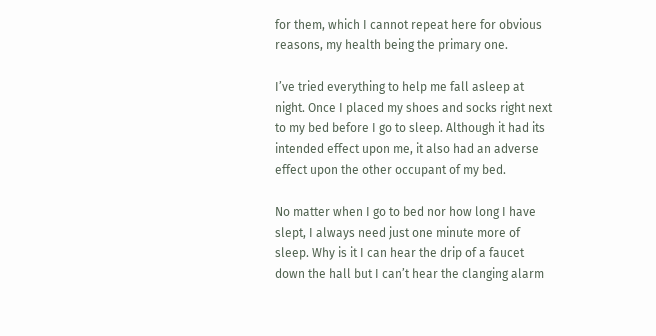for them, which I cannot repeat here for obvious reasons, my health being the primary one.

I’ve tried everything to help me fall asleep at night. Once I placed my shoes and socks right next to my bed before I go to sleep. Although it had its intended effect upon me, it also had an adverse effect upon the other occupant of my bed.

No matter when I go to bed nor how long I have slept, I always need just one minute more of sleep. Why is it I can hear the drip of a faucet down the hall but I can’t hear the clanging alarm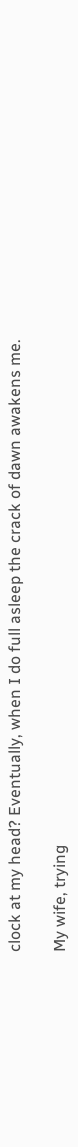clock at my head? Eventually, when I do full asleep the crack of dawn awakens me.

My wife, trying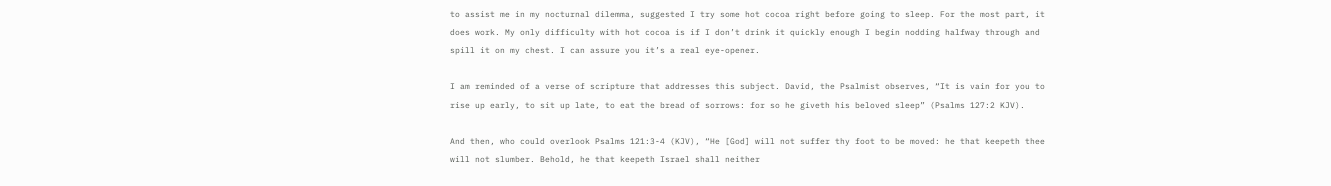to assist me in my nocturnal dilemma, suggested I try some hot cocoa right before going to sleep. For the most part, it does work. My only difficulty with hot cocoa is if I don’t drink it quickly enough I begin nodding halfway through and spill it on my chest. I can assure you it’s a real eye-opener.

I am reminded of a verse of scripture that addresses this subject. David, the Psalmist observes, “It is vain for you to rise up early, to sit up late, to eat the bread of sorrows: for so he giveth his beloved sleep” (Psalms 127:2 KJV).

And then, who could overlook Psalms 121:3-4 (KJV), “He [God] will not suffer thy foot to be moved: he that keepeth thee will not slumber. Behold, he that keepeth Israel shall neither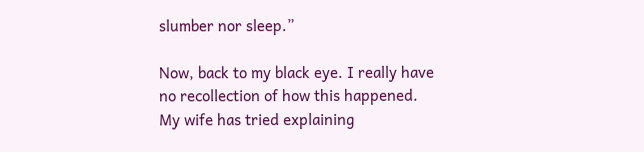slumber nor sleep.”

Now, back to my black eye. I really have no recollection of how this happened. My wife has tried explaining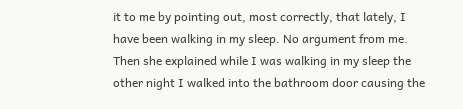it to me by pointing out, most correctly, that lately, I have been walking in my sleep. No argument from me. Then she explained while I was walking in my sleep the other night I walked into the bathroom door causing the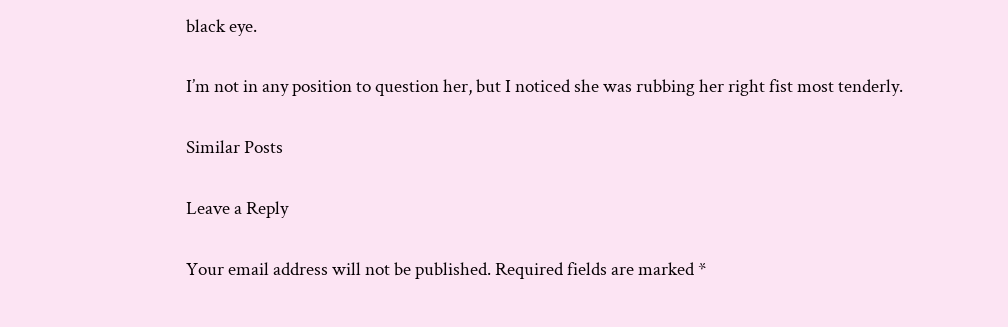black eye.

I’m not in any position to question her, but I noticed she was rubbing her right fist most tenderly.

Similar Posts

Leave a Reply

Your email address will not be published. Required fields are marked *